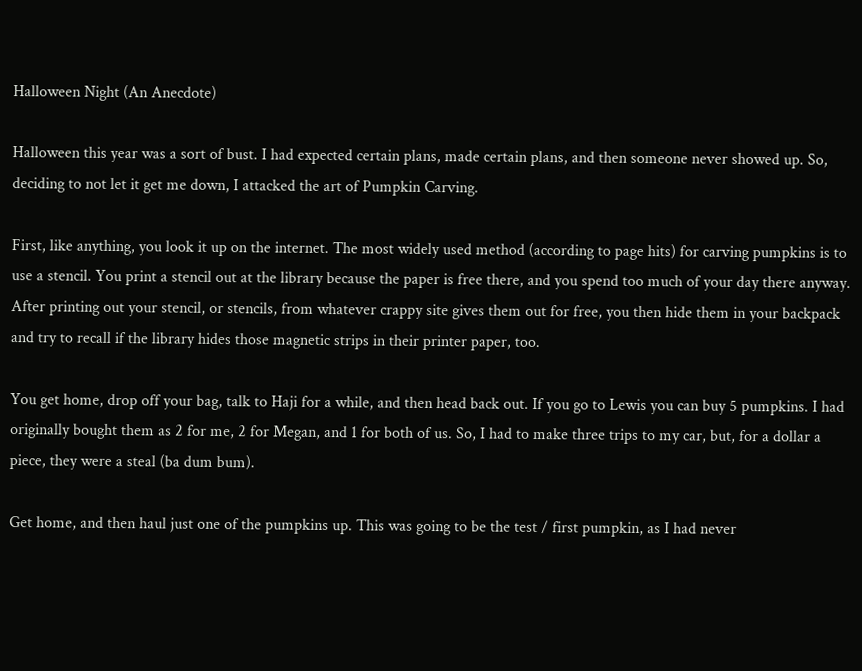Halloween Night (An Anecdote)

Halloween this year was a sort of bust. I had expected certain plans, made certain plans, and then someone never showed up. So, deciding to not let it get me down, I attacked the art of Pumpkin Carving.

First, like anything, you look it up on the internet. The most widely used method (according to page hits) for carving pumpkins is to use a stencil. You print a stencil out at the library because the paper is free there, and you spend too much of your day there anyway. After printing out your stencil, or stencils, from whatever crappy site gives them out for free, you then hide them in your backpack and try to recall if the library hides those magnetic strips in their printer paper, too.

You get home, drop off your bag, talk to Haji for a while, and then head back out. If you go to Lewis you can buy 5 pumpkins. I had originally bought them as 2 for me, 2 for Megan, and 1 for both of us. So, I had to make three trips to my car, but, for a dollar a piece, they were a steal (ba dum bum).

Get home, and then haul just one of the pumpkins up. This was going to be the test / first pumpkin, as I had never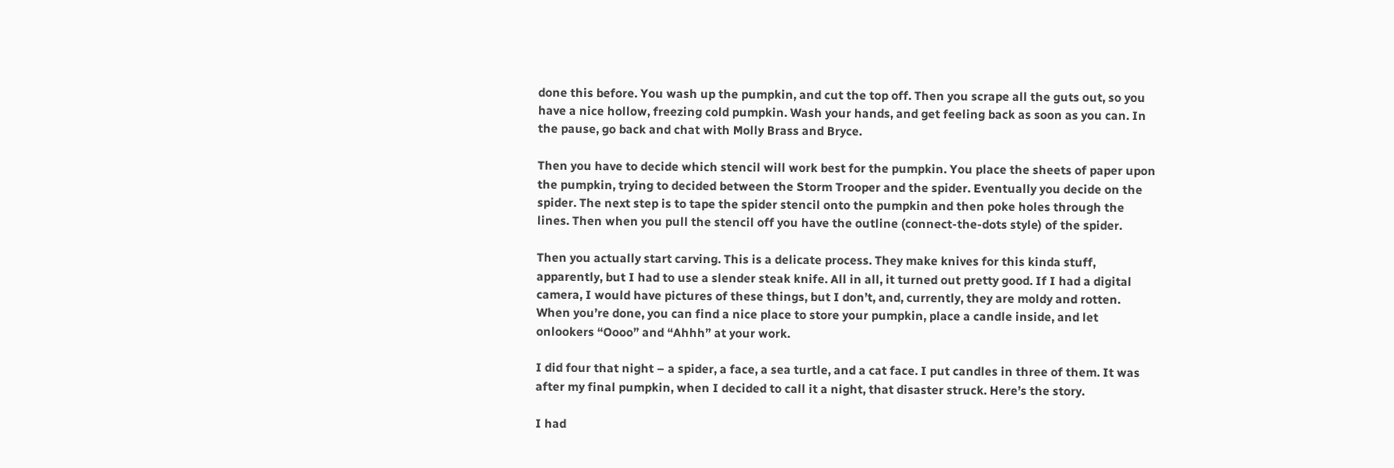done this before. You wash up the pumpkin, and cut the top off. Then you scrape all the guts out, so you have a nice hollow, freezing cold pumpkin. Wash your hands, and get feeling back as soon as you can. In the pause, go back and chat with Molly Brass and Bryce.

Then you have to decide which stencil will work best for the pumpkin. You place the sheets of paper upon the pumpkin, trying to decided between the Storm Trooper and the spider. Eventually you decide on the spider. The next step is to tape the spider stencil onto the pumpkin and then poke holes through the lines. Then when you pull the stencil off you have the outline (connect-the-dots style) of the spider.

Then you actually start carving. This is a delicate process. They make knives for this kinda stuff, apparently, but I had to use a slender steak knife. All in all, it turned out pretty good. If I had a digital camera, I would have pictures of these things, but I don’t, and, currently, they are moldy and rotten. When you’re done, you can find a nice place to store your pumpkin, place a candle inside, and let onlookers “Oooo” and “Ahhh” at your work.

I did four that night – a spider, a face, a sea turtle, and a cat face. I put candles in three of them. It was after my final pumpkin, when I decided to call it a night, that disaster struck. Here’s the story.

I had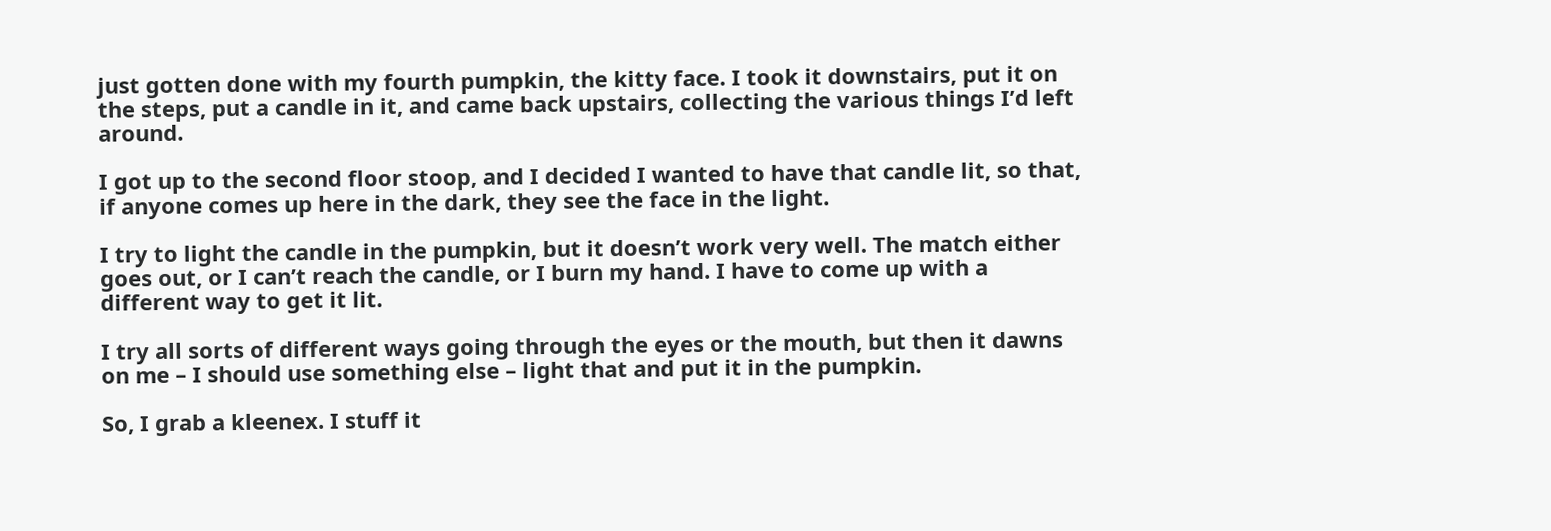just gotten done with my fourth pumpkin, the kitty face. I took it downstairs, put it on the steps, put a candle in it, and came back upstairs, collecting the various things I’d left around.

I got up to the second floor stoop, and I decided I wanted to have that candle lit, so that, if anyone comes up here in the dark, they see the face in the light.

I try to light the candle in the pumpkin, but it doesn’t work very well. The match either goes out, or I can’t reach the candle, or I burn my hand. I have to come up with a different way to get it lit.

I try all sorts of different ways going through the eyes or the mouth, but then it dawns on me – I should use something else – light that and put it in the pumpkin.

So, I grab a kleenex. I stuff it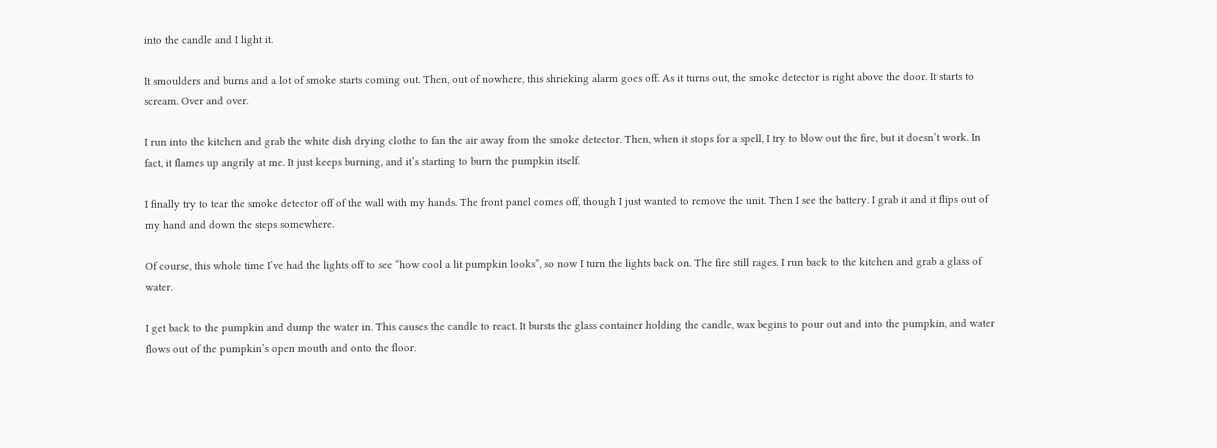into the candle and I light it.

It smoulders and burns and a lot of smoke starts coming out. Then, out of nowhere, this shrieking alarm goes off. As it turns out, the smoke detector is right above the door. It starts to scream. Over and over.

I run into the kitchen and grab the white dish drying clothe to fan the air away from the smoke detector. Then, when it stops for a spell, I try to blow out the fire, but it doesn’t work. In fact, it flames up angrily at me. It just keeps burning, and it’s starting to burn the pumpkin itself.

I finally try to tear the smoke detector off of the wall with my hands. The front panel comes off, though I just wanted to remove the unit. Then I see the battery. I grab it and it flips out of my hand and down the steps somewhere.

Of course, this whole time I’ve had the lights off to see “how cool a lit pumpkin looks”, so now I turn the lights back on. The fire still rages. I run back to the kitchen and grab a glass of water.

I get back to the pumpkin and dump the water in. This causes the candle to react. It bursts the glass container holding the candle, wax begins to pour out and into the pumpkin, and water flows out of the pumpkin’s open mouth and onto the floor.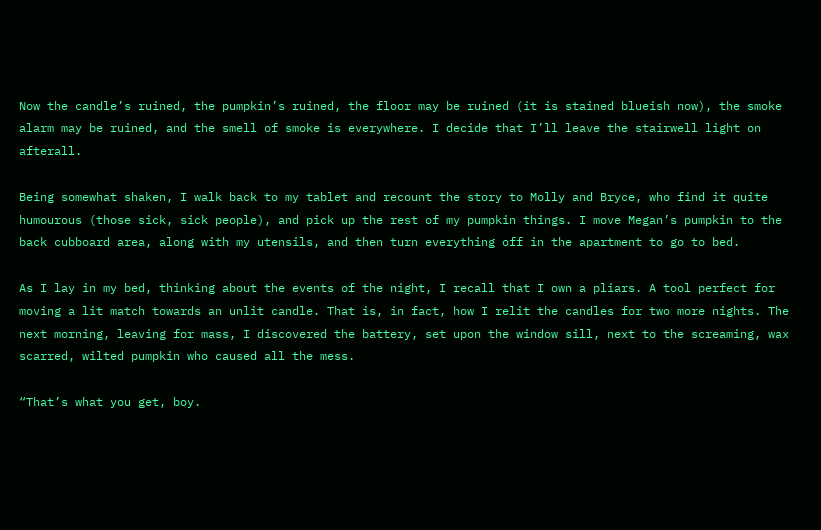Now the candle’s ruined, the pumpkin’s ruined, the floor may be ruined (it is stained blueish now), the smoke alarm may be ruined, and the smell of smoke is everywhere. I decide that I’ll leave the stairwell light on afterall.

Being somewhat shaken, I walk back to my tablet and recount the story to Molly and Bryce, who find it quite humourous (those sick, sick people), and pick up the rest of my pumpkin things. I move Megan’s pumpkin to the back cubboard area, along with my utensils, and then turn everything off in the apartment to go to bed.

As I lay in my bed, thinking about the events of the night, I recall that I own a pliars. A tool perfect for moving a lit match towards an unlit candle. That is, in fact, how I relit the candles for two more nights. The next morning, leaving for mass, I discovered the battery, set upon the window sill, next to the screaming, wax scarred, wilted pumpkin who caused all the mess.

“That’s what you get, boy.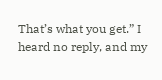That’s what you get.” I heard no reply, and my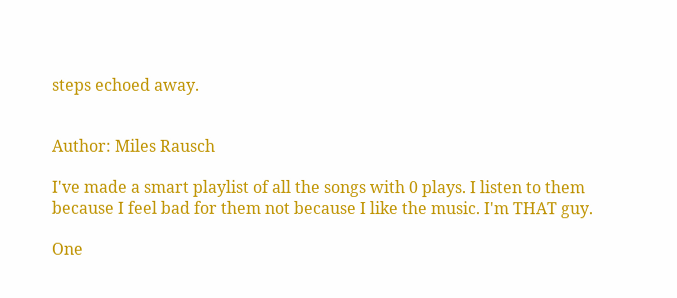steps echoed away.


Author: Miles Rausch

I've made a smart playlist of all the songs with 0 plays. I listen to them because I feel bad for them not because I like the music. I'm THAT guy.

One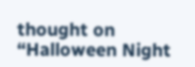thought on “Halloween Night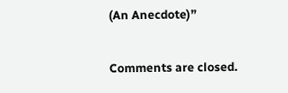(An Anecdote)”

Comments are closed.